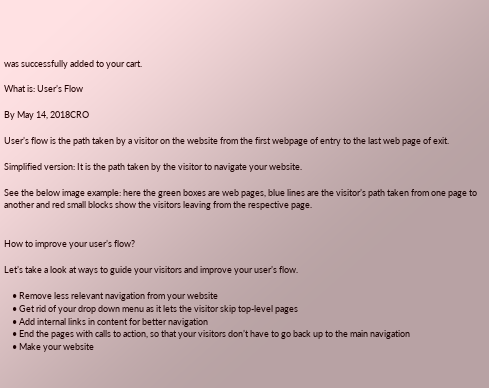was successfully added to your cart.

What is: User’s Flow

By May 14, 2018CRO

User’s flow is the path taken by a visitor on the website from the first webpage of entry to the last web page of exit.

Simplified version: It is the path taken by the visitor to navigate your website.

See the below image example: here the green boxes are web pages, blue lines are the visitor’s path taken from one page to another and red small blocks show the visitors leaving from the respective page.


How to improve your user’s flow?

Let’s take a look at ways to guide your visitors and improve your user’s flow.

    • Remove less relevant navigation from your website
    • Get rid of your drop down menu as it lets the visitor skip top-level pages
    • Add internal links in content for better navigation
    • End the pages with calls to action, so that your visitors don’t have to go back up to the main navigation
    • Make your website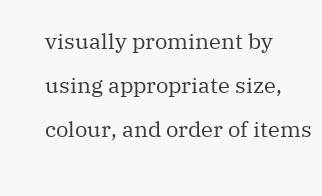visually prominent by using appropriate size, colour, and order of items